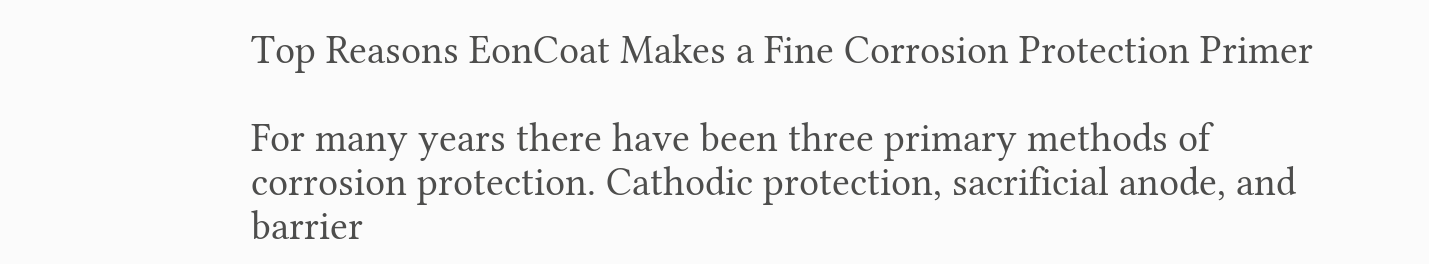Top Reasons EonCoat Makes a Fine Corrosion Protection Primer

For many years there have been three primary methods of corrosion protection. Cathodic protection, sacrificial anode, and barrier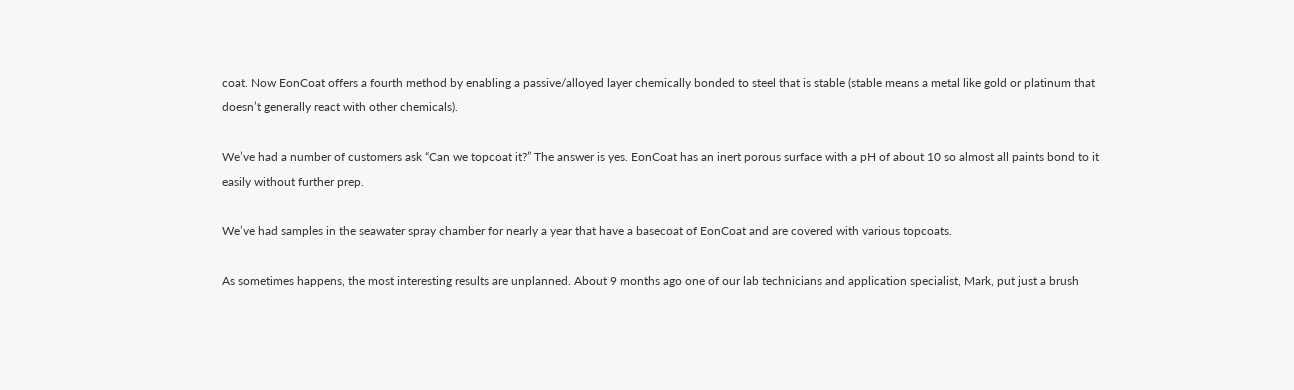coat. Now EonCoat offers a fourth method by enabling a passive/alloyed layer chemically bonded to steel that is stable (stable means a metal like gold or platinum that doesn’t generally react with other chemicals).

We’ve had a number of customers ask “Can we topcoat it?” The answer is yes. EonCoat has an inert porous surface with a pH of about 10 so almost all paints bond to it easily without further prep.

We’ve had samples in the seawater spray chamber for nearly a year that have a basecoat of EonCoat and are covered with various topcoats.

As sometimes happens, the most interesting results are unplanned. About 9 months ago one of our lab technicians and application specialist, Mark, put just a brush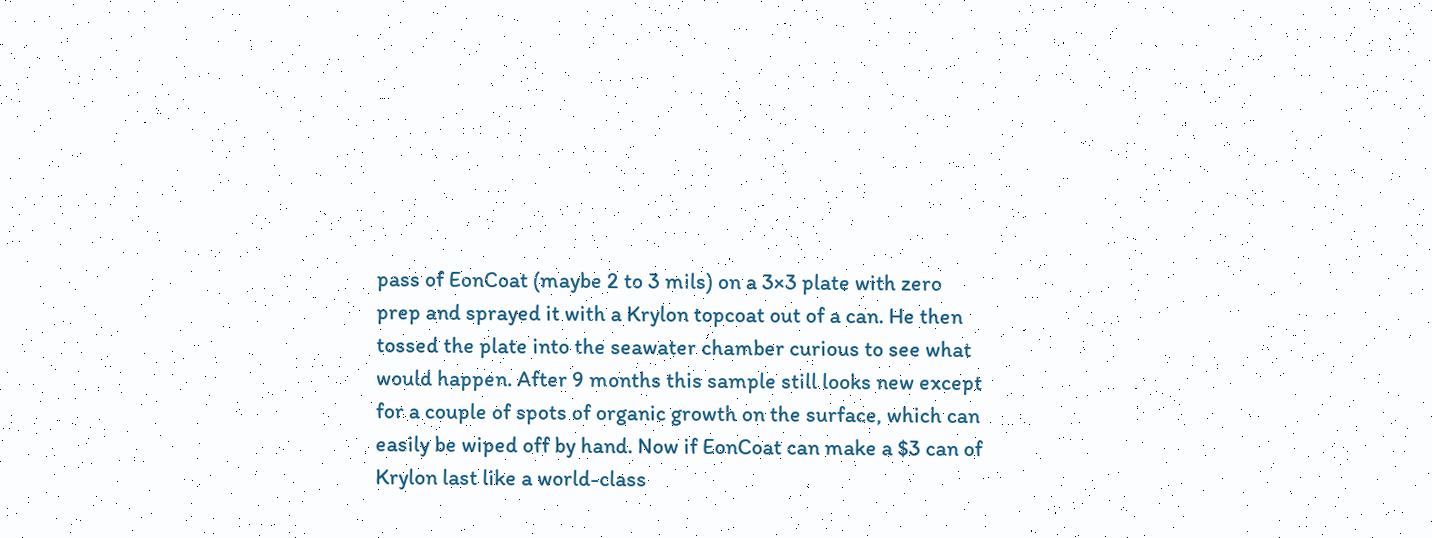pass of EonCoat (maybe 2 to 3 mils) on a 3×3 plate with zero prep and sprayed it with a Krylon topcoat out of a can. He then tossed the plate into the seawater chamber curious to see what would happen. After 9 months this sample still looks new except for a couple of spots of organic growth on the surface, which can easily be wiped off by hand. Now if EonCoat can make a $3 can of Krylon last like a world-class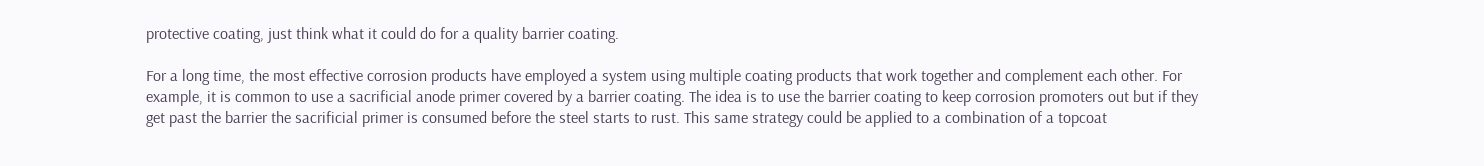protective coating, just think what it could do for a quality barrier coating.

For a long time, the most effective corrosion products have employed a system using multiple coating products that work together and complement each other. For example, it is common to use a sacrificial anode primer covered by a barrier coating. The idea is to use the barrier coating to keep corrosion promoters out but if they get past the barrier the sacrificial primer is consumed before the steel starts to rust. This same strategy could be applied to a combination of a topcoat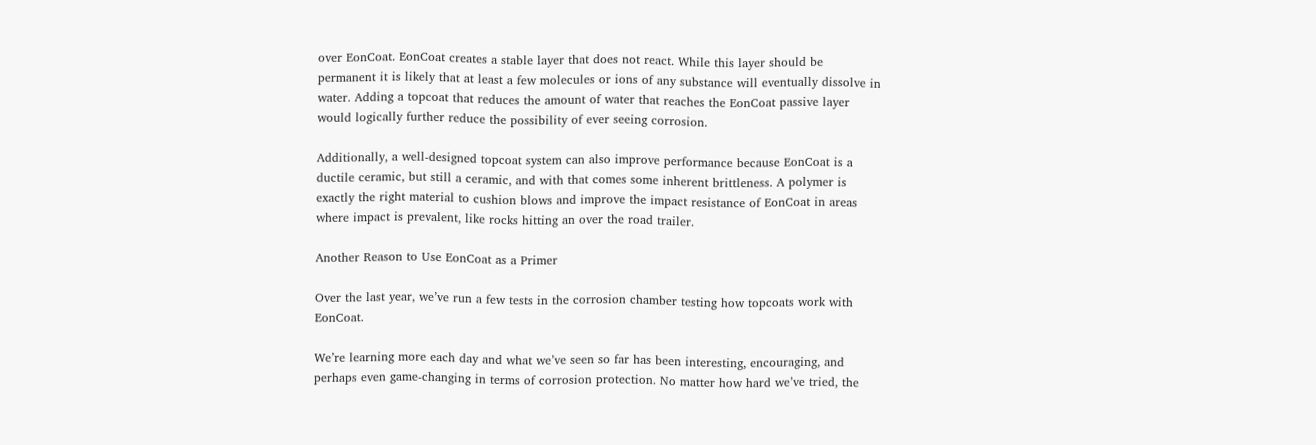over EonCoat. EonCoat creates a stable layer that does not react. While this layer should be permanent it is likely that at least a few molecules or ions of any substance will eventually dissolve in water. Adding a topcoat that reduces the amount of water that reaches the EonCoat passive layer would logically further reduce the possibility of ever seeing corrosion.

Additionally, a well-designed topcoat system can also improve performance because EonCoat is a ductile ceramic, but still a ceramic, and with that comes some inherent brittleness. A polymer is exactly the right material to cushion blows and improve the impact resistance of EonCoat in areas where impact is prevalent, like rocks hitting an over the road trailer.

Another Reason to Use EonCoat as a Primer

Over the last year, we’ve run a few tests in the corrosion chamber testing how topcoats work with EonCoat.

We’re learning more each day and what we’ve seen so far has been interesting, encouraging, and perhaps even game-changing in terms of corrosion protection. No matter how hard we’ve tried, the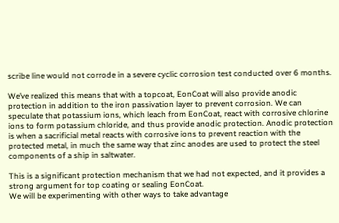scribe line would not corrode in a severe cyclic corrosion test conducted over 6 months.

We’ve realized this means that with a topcoat, EonCoat will also provide anodic protection in addition to the iron passivation layer to prevent corrosion. We can speculate that potassium ions, which leach from EonCoat, react with corrosive chlorine ions to form potassium chloride, and thus provide anodic protection. Anodic protection is when a sacrificial metal reacts with corrosive ions to prevent reaction with the protected metal, in much the same way that zinc anodes are used to protect the steel components of a ship in saltwater.

This is a significant protection mechanism that we had not expected, and it provides a strong argument for top coating or sealing EonCoat.
We will be experimenting with other ways to take advantage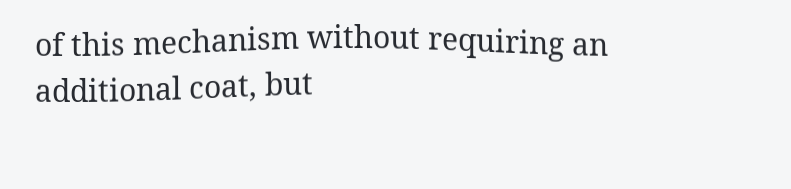of this mechanism without requiring an additional coat, but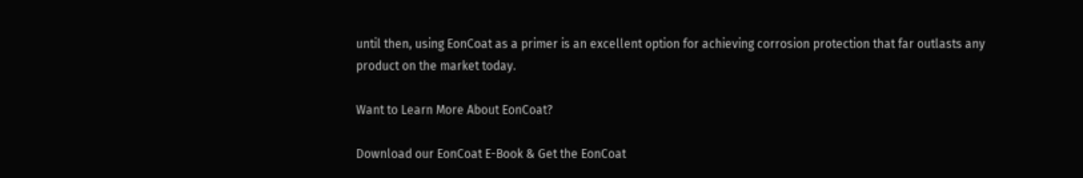until then, using EonCoat as a primer is an excellent option for achieving corrosion protection that far outlasts any product on the market today.

Want to Learn More About EonCoat?

Download our EonCoat E-Book & Get the EonCoat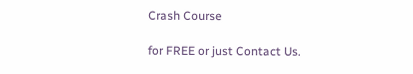Crash Course

for FREE or just Contact Us.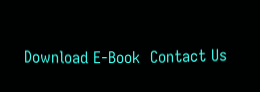Download E-Book  Contact Us